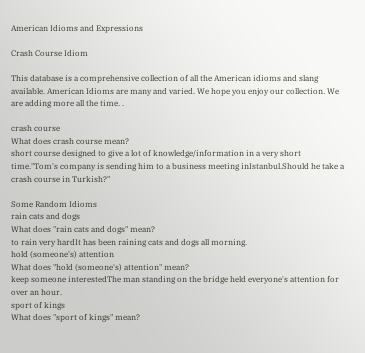American Idioms and Expressions

Crash Course Idiom

This database is a comprehensive collection of all the American idioms and slang available. American Idioms are many and varied. We hope you enjoy our collection. We are adding more all the time. .

crash course
What does crash course mean?
short course designed to give a lot of knowledge/information in a very short time."Tom's company is sending him to a business meeting inIstanbul.Should he take a crash course in Turkish?"

Some Random Idioms
rain cats and dogs
What does "rain cats and dogs" mean?
to rain very hardIt has been raining cats and dogs all morning.
hold (someone's) attention
What does "hold (someone's) attention" mean?
keep someone interestedThe man standing on the bridge held everyone's attention for over an hour.
sport of kings
What does "sport of kings" mean?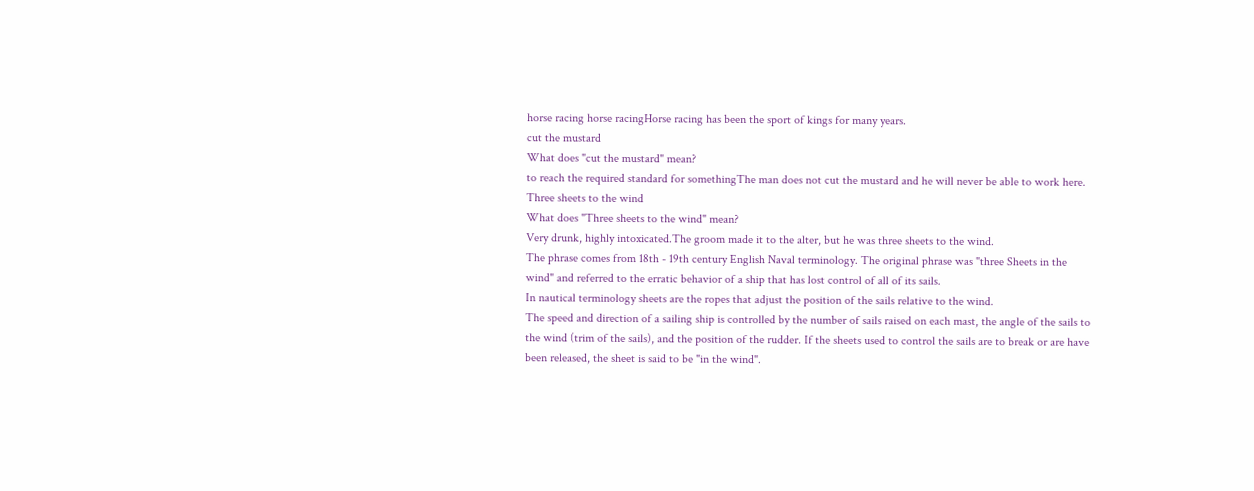horse racing horse racingHorse racing has been the sport of kings for many years.
cut the mustard
What does "cut the mustard" mean?
to reach the required standard for somethingThe man does not cut the mustard and he will never be able to work here.
Three sheets to the wind
What does "Three sheets to the wind" mean?
Very drunk, highly intoxicated.The groom made it to the alter, but he was three sheets to the wind.
The phrase comes from 18th - 19th century English Naval terminology. The original phrase was "three Sheets in the wind" and referred to the erratic behavior of a ship that has lost control of all of its sails.
In nautical terminology sheets are the ropes that adjust the position of the sails relative to the wind.
The speed and direction of a sailing ship is controlled by the number of sails raised on each mast, the angle of the sails to the wind (trim of the sails), and the position of the rudder. If the sheets used to control the sails are to break or are have been released, the sheet is said to be "in the wind".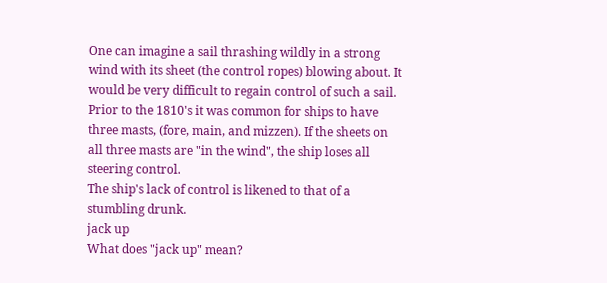One can imagine a sail thrashing wildly in a strong wind with its sheet (the control ropes) blowing about. It would be very difficult to regain control of such a sail.
Prior to the 1810's it was common for ships to have three masts, (fore, main, and mizzen). If the sheets on all three masts are "in the wind", the ship loses all steering control.
The ship's lack of control is likened to that of a stumbling drunk.
jack up
What does "jack up" mean?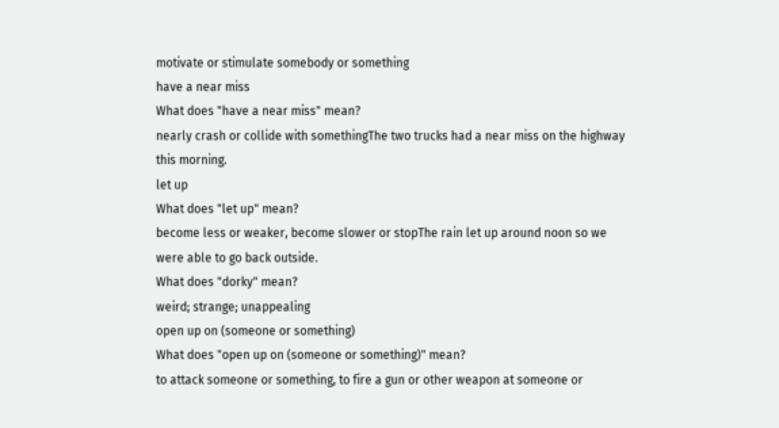motivate or stimulate somebody or something
have a near miss
What does "have a near miss" mean?
nearly crash or collide with somethingThe two trucks had a near miss on the highway this morning.
let up
What does "let up" mean?
become less or weaker, become slower or stopThe rain let up around noon so we were able to go back outside.
What does "dorky" mean?
weird; strange; unappealing
open up on (someone or something)
What does "open up on (someone or something)" mean?
to attack someone or something, to fire a gun or other weapon at someone or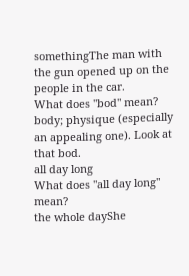somethingThe man with the gun opened up on the people in the car.
What does "bod" mean?
body; physique (especially an appealing one). Look at that bod.
all day long
What does "all day long" mean?
the whole dayShe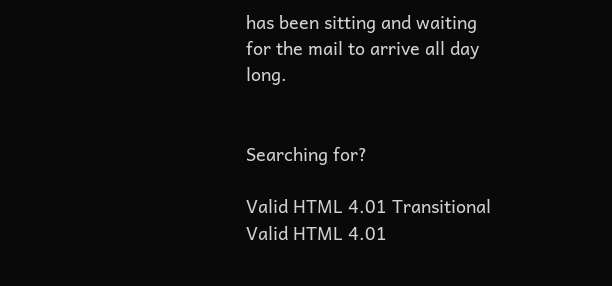has been sitting and waiting for the mail to arrive all day long.


Searching for?

Valid HTML 4.01 Transitional Valid HTML 4.01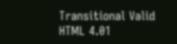Transitional Valid HTML 4.01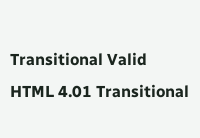Transitional Valid HTML 4.01 Transitional